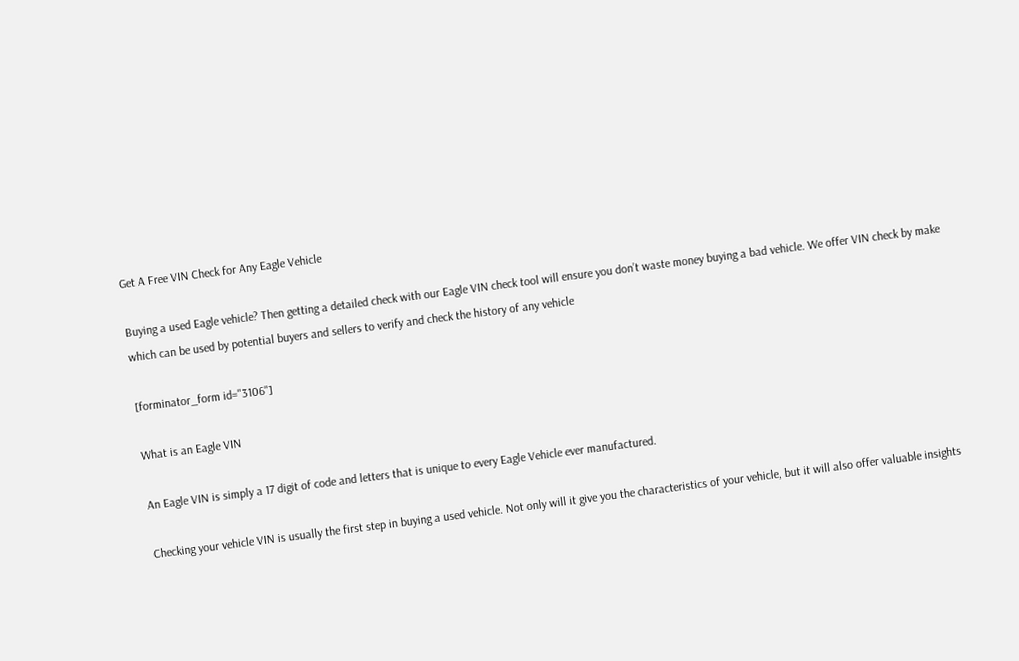Get A Free VIN Check for Any Eagle Vehicle

Buying a used Eagle vehicle? Then getting a detailed check with our Eagle VIN check tool will ensure you don’t waste money buying a bad vehicle. We offer VIN check by make which can be used by potential buyers and sellers to verify and check the history of any vehicle

[forminator_form id="3106"]

What is an Eagle VIN

An Eagle VIN is simply a 17 digit of code and letters that is unique to every Eagle Vehicle ever manufactured.

Checking your vehicle VIN is usually the first step in buying a used vehicle. Not only will it give you the characteristics of your vehicle, but it will also offer valuable insights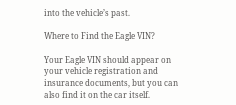into the vehicle’s past.

Where to Find the Eagle VIN?

Your Eagle VIN should appear on your vehicle registration and insurance documents, but you can also find it on the car itself.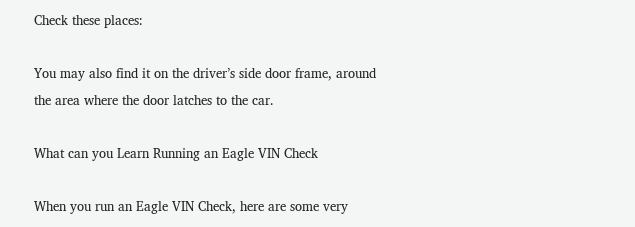Check these places:

You may also find it on the driver’s side door frame, around the area where the door latches to the car.

What can you Learn Running an Eagle VIN Check

When you run an Eagle VIN Check, here are some very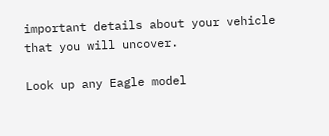important details about your vehicle that you will uncover.

Look up any Eagle model